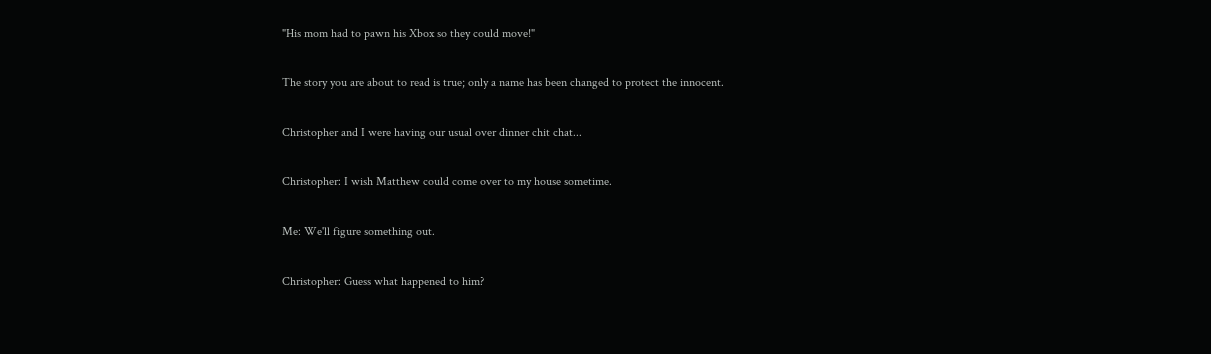"His mom had to pawn his Xbox so they could move!"

The story you are about to read is true; only a name has been changed to protect the innocent.

Christopher and I were having our usual over dinner chit chat...

Christopher: I wish Matthew could come over to my house sometime.

Me: We'll figure something out.

Christopher: Guess what happened to him?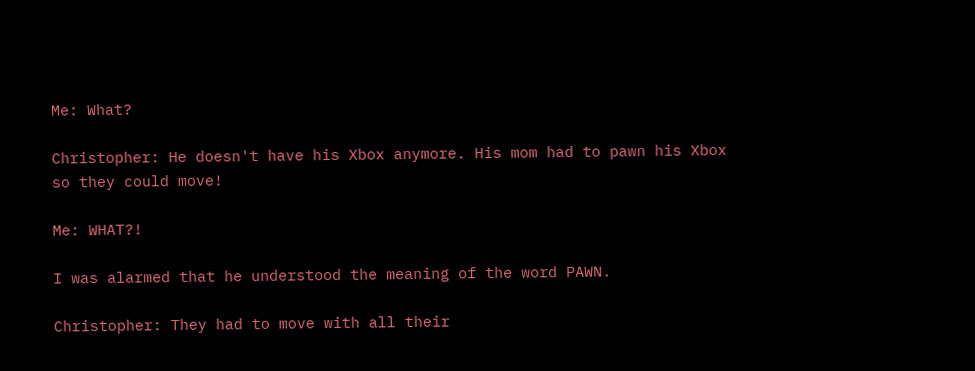Me: What?

Christopher: He doesn't have his Xbox anymore. His mom had to pawn his Xbox so they could move!

Me: WHAT?!

I was alarmed that he understood the meaning of the word PAWN.

Christopher: They had to move with all their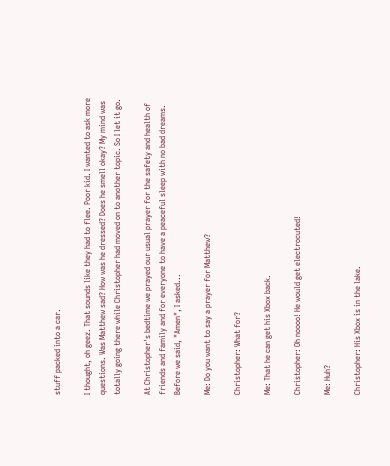stuff packed into a car.

I thought, oh geez. That sounds like they had to flee. Poor kid. I wanted to ask more questions. Was Matthew sad? How was he dressed? Does he smell okay? My mind was totally going there while Christopher had moved on to another topic. So I let it go.

At Christopher's bedtime we prayed our usual prayer for the safety and health of friends and family and for everyone to have a peaceful sleep with no bad dreams. Before we said, "Amen", I asked...

Me: Do you want to say a prayer for Matthew?

Christopher: What for?

Me: That he can get his Xbox back.

Christopher: Oh noooo! He would get electrocuted!

Me: Huh?

Christopher: His Xbox is in the lake.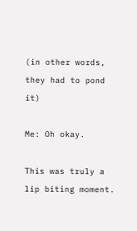(in other words, they had to pond it)

Me: Oh okay.

This was truly a lip biting moment.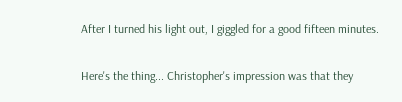After I turned his light out, I giggled for a good fifteen minutes.

Here's the thing... Christopher's impression was that they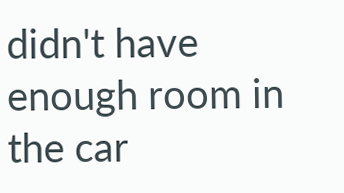didn't have enough room in the car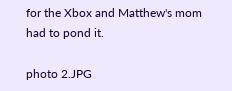for the Xbox and Matthew's mom had to pond it.

photo 2.JPG